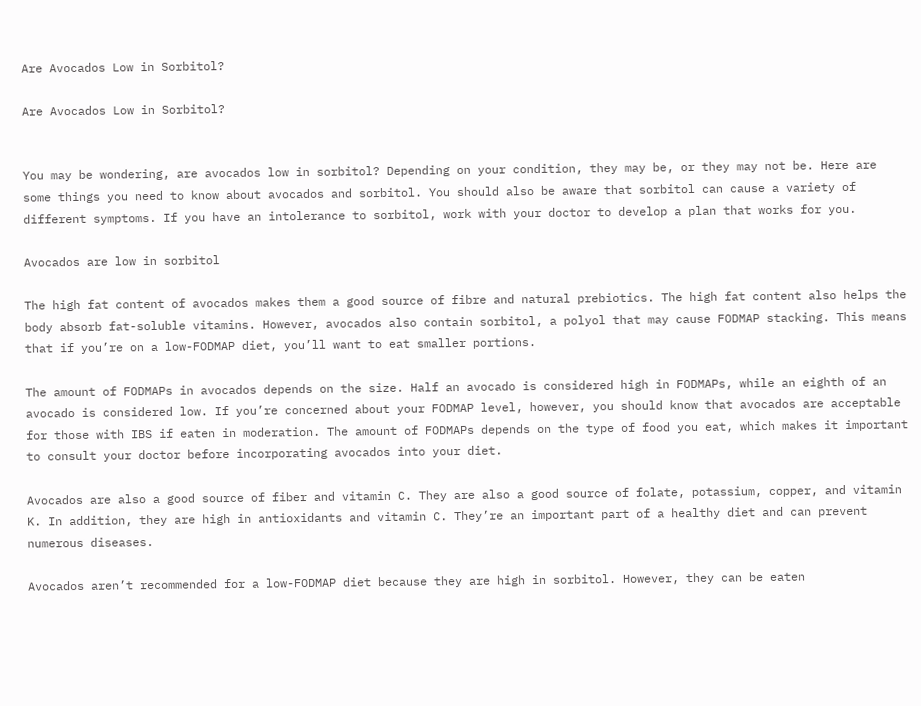Are Avocados Low in Sorbitol?

Are Avocados Low in Sorbitol?


You may be wondering, are avocados low in sorbitol? Depending on your condition, they may be, or they may not be. Here are some things you need to know about avocados and sorbitol. You should also be aware that sorbitol can cause a variety of different symptoms. If you have an intolerance to sorbitol, work with your doctor to develop a plan that works for you.

Avocados are low in sorbitol

The high fat content of avocados makes them a good source of fibre and natural prebiotics. The high fat content also helps the body absorb fat-soluble vitamins. However, avocados also contain sorbitol, a polyol that may cause FODMAP stacking. This means that if you’re on a low-FODMAP diet, you’ll want to eat smaller portions.

The amount of FODMAPs in avocados depends on the size. Half an avocado is considered high in FODMAPs, while an eighth of an avocado is considered low. If you’re concerned about your FODMAP level, however, you should know that avocados are acceptable for those with IBS if eaten in moderation. The amount of FODMAPs depends on the type of food you eat, which makes it important to consult your doctor before incorporating avocados into your diet.

Avocados are also a good source of fiber and vitamin C. They are also a good source of folate, potassium, copper, and vitamin K. In addition, they are high in antioxidants and vitamin C. They’re an important part of a healthy diet and can prevent numerous diseases.

Avocados aren’t recommended for a low-FODMAP diet because they are high in sorbitol. However, they can be eaten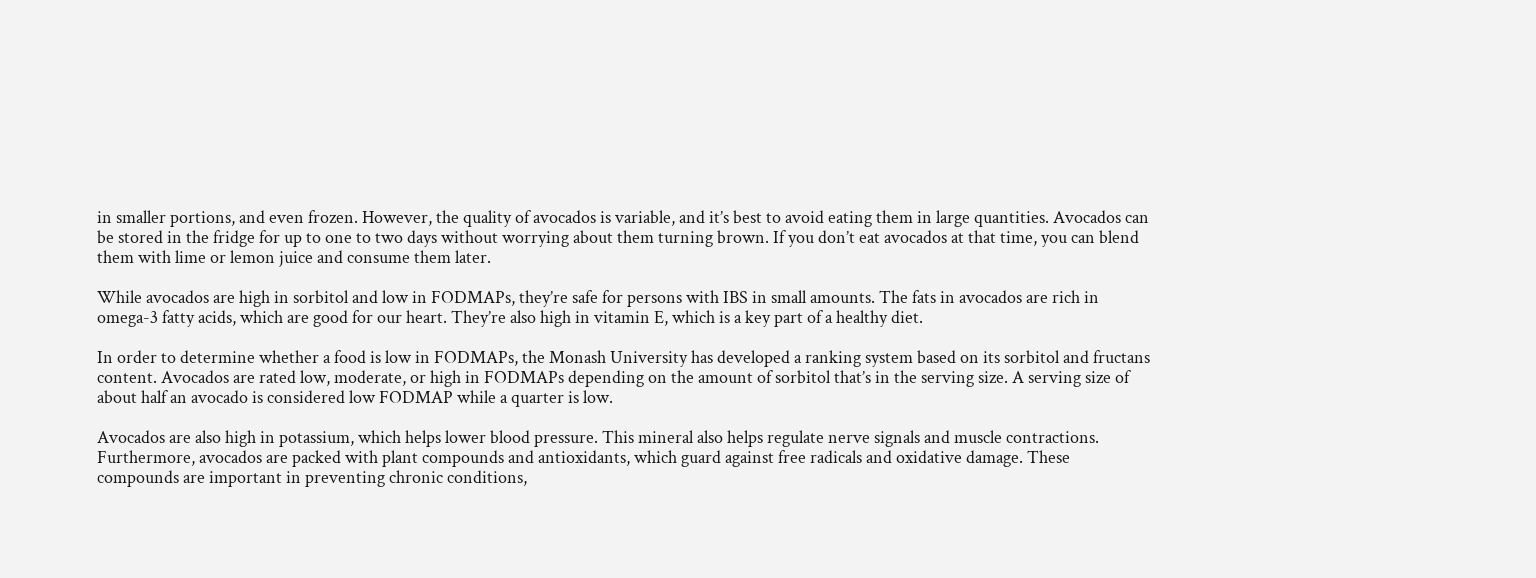in smaller portions, and even frozen. However, the quality of avocados is variable, and it’s best to avoid eating them in large quantities. Avocados can be stored in the fridge for up to one to two days without worrying about them turning brown. If you don’t eat avocados at that time, you can blend them with lime or lemon juice and consume them later.

While avocados are high in sorbitol and low in FODMAPs, they’re safe for persons with IBS in small amounts. The fats in avocados are rich in omega-3 fatty acids, which are good for our heart. They’re also high in vitamin E, which is a key part of a healthy diet.

In order to determine whether a food is low in FODMAPs, the Monash University has developed a ranking system based on its sorbitol and fructans content. Avocados are rated low, moderate, or high in FODMAPs depending on the amount of sorbitol that’s in the serving size. A serving size of about half an avocado is considered low FODMAP while a quarter is low.

Avocados are also high in potassium, which helps lower blood pressure. This mineral also helps regulate nerve signals and muscle contractions. Furthermore, avocados are packed with plant compounds and antioxidants, which guard against free radicals and oxidative damage. These compounds are important in preventing chronic conditions,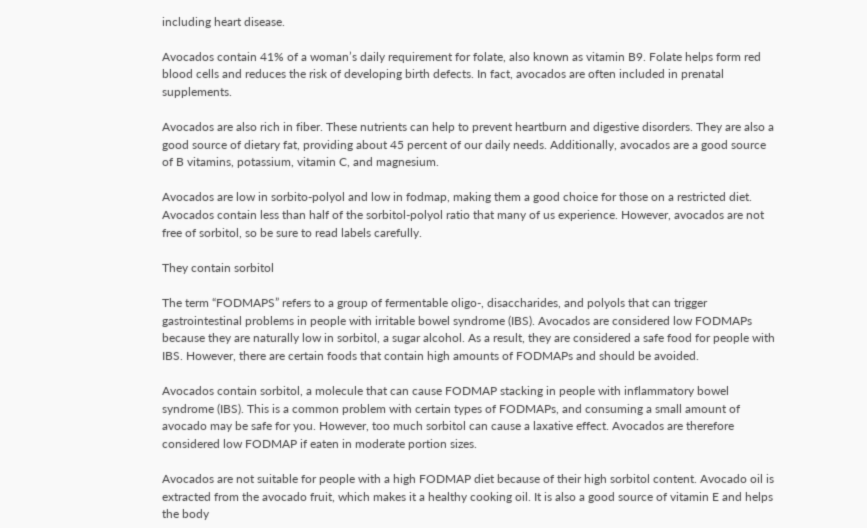including heart disease.

Avocados contain 41% of a woman’s daily requirement for folate, also known as vitamin B9. Folate helps form red blood cells and reduces the risk of developing birth defects. In fact, avocados are often included in prenatal supplements.

Avocados are also rich in fiber. These nutrients can help to prevent heartburn and digestive disorders. They are also a good source of dietary fat, providing about 45 percent of our daily needs. Additionally, avocados are a good source of B vitamins, potassium, vitamin C, and magnesium.

Avocados are low in sorbito-polyol and low in fodmap, making them a good choice for those on a restricted diet. Avocados contain less than half of the sorbitol-polyol ratio that many of us experience. However, avocados are not free of sorbitol, so be sure to read labels carefully.

They contain sorbitol

The term “FODMAPS” refers to a group of fermentable oligo-, disaccharides, and polyols that can trigger gastrointestinal problems in people with irritable bowel syndrome (IBS). Avocados are considered low FODMAPs because they are naturally low in sorbitol, a sugar alcohol. As a result, they are considered a safe food for people with IBS. However, there are certain foods that contain high amounts of FODMAPs and should be avoided.

Avocados contain sorbitol, a molecule that can cause FODMAP stacking in people with inflammatory bowel syndrome (IBS). This is a common problem with certain types of FODMAPs, and consuming a small amount of avocado may be safe for you. However, too much sorbitol can cause a laxative effect. Avocados are therefore considered low FODMAP if eaten in moderate portion sizes.

Avocados are not suitable for people with a high FODMAP diet because of their high sorbitol content. Avocado oil is extracted from the avocado fruit, which makes it a healthy cooking oil. It is also a good source of vitamin E and helps the body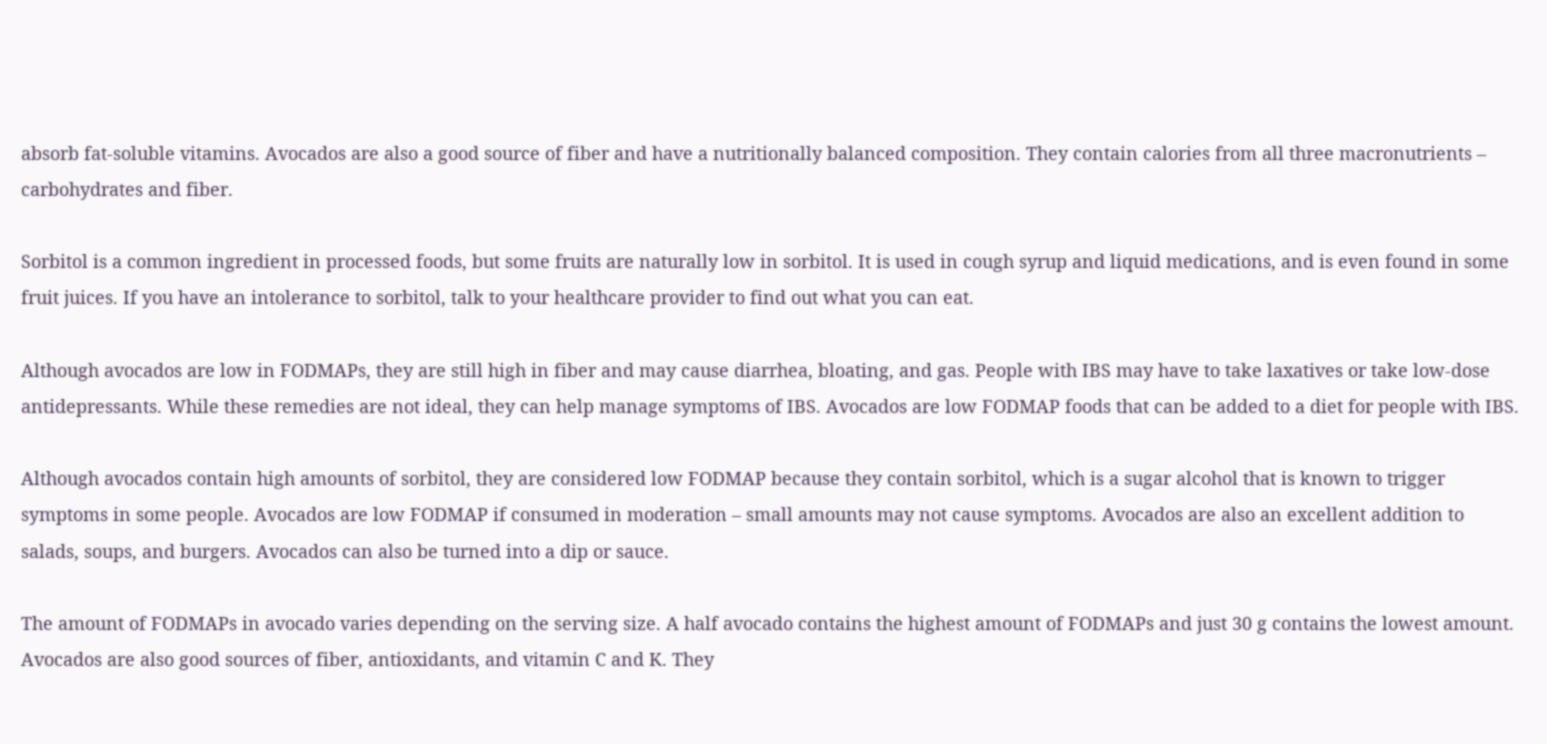absorb fat-soluble vitamins. Avocados are also a good source of fiber and have a nutritionally balanced composition. They contain calories from all three macronutrients – carbohydrates and fiber.

Sorbitol is a common ingredient in processed foods, but some fruits are naturally low in sorbitol. It is used in cough syrup and liquid medications, and is even found in some fruit juices. If you have an intolerance to sorbitol, talk to your healthcare provider to find out what you can eat.

Although avocados are low in FODMAPs, they are still high in fiber and may cause diarrhea, bloating, and gas. People with IBS may have to take laxatives or take low-dose antidepressants. While these remedies are not ideal, they can help manage symptoms of IBS. Avocados are low FODMAP foods that can be added to a diet for people with IBS.

Although avocados contain high amounts of sorbitol, they are considered low FODMAP because they contain sorbitol, which is a sugar alcohol that is known to trigger symptoms in some people. Avocados are low FODMAP if consumed in moderation – small amounts may not cause symptoms. Avocados are also an excellent addition to salads, soups, and burgers. Avocados can also be turned into a dip or sauce.

The amount of FODMAPs in avocado varies depending on the serving size. A half avocado contains the highest amount of FODMAPs and just 30 g contains the lowest amount. Avocados are also good sources of fiber, antioxidants, and vitamin C and K. They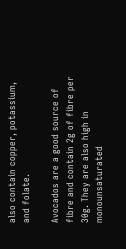also contain copper, potassium, and folate.

Avocados are a good source of fibre and contain 2g of fibre per 30g. They are also high in monounsaturated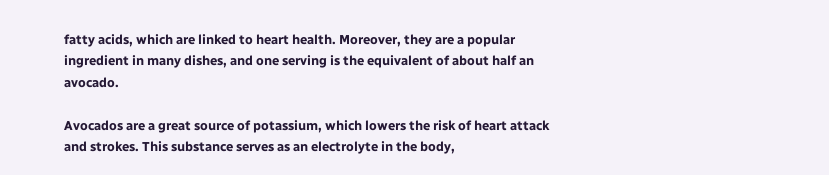fatty acids, which are linked to heart health. Moreover, they are a popular ingredient in many dishes, and one serving is the equivalent of about half an avocado.

Avocados are a great source of potassium, which lowers the risk of heart attack and strokes. This substance serves as an electrolyte in the body,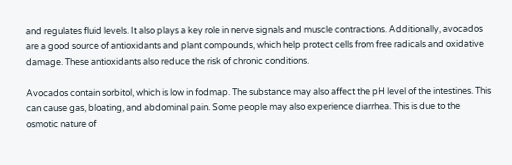and regulates fluid levels. It also plays a key role in nerve signals and muscle contractions. Additionally, avocados are a good source of antioxidants and plant compounds, which help protect cells from free radicals and oxidative damage. These antioxidants also reduce the risk of chronic conditions.

Avocados contain sorbitol, which is low in fodmap. The substance may also affect the pH level of the intestines. This can cause gas, bloating, and abdominal pain. Some people may also experience diarrhea. This is due to the osmotic nature of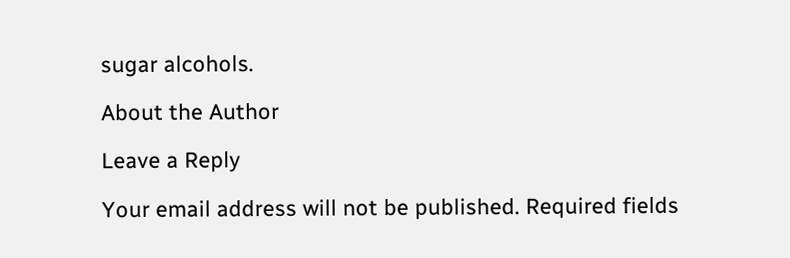sugar alcohols.

About the Author

Leave a Reply

Your email address will not be published. Required fields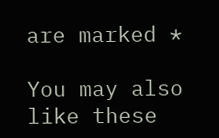are marked *

You may also like these